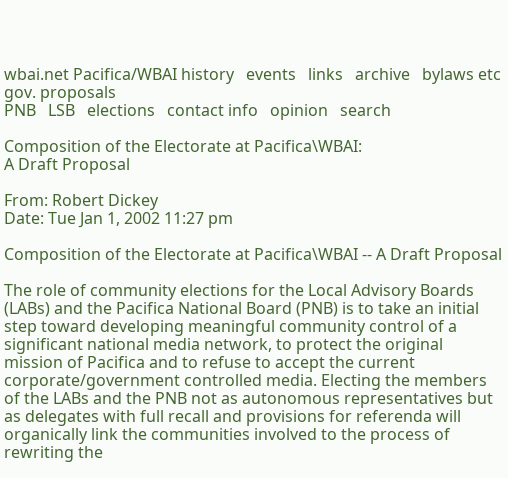wbai.net Pacifica/WBAI history   events   links   archive   bylaws etc   gov. proposals
PNB   LSB   elections   contact info   opinion   search

Composition of the Electorate at Pacifica\WBAI:
A Draft Proposal

From: Robert Dickey
Date: Tue Jan 1, 2002 11:27 pm

Composition of the Electorate at Pacifica\WBAI -- A Draft Proposal

The role of community elections for the Local Advisory Boards (LABs) and the Pacifica National Board (PNB) is to take an initial step toward developing meaningful community control of a significant national media network, to protect the original mission of Pacifica and to refuse to accept the current corporate/government controlled media. Electing the members of the LABs and the PNB not as autonomous representatives but as delegates with full recall and provisions for referenda will organically link the communities involved to the process of rewriting the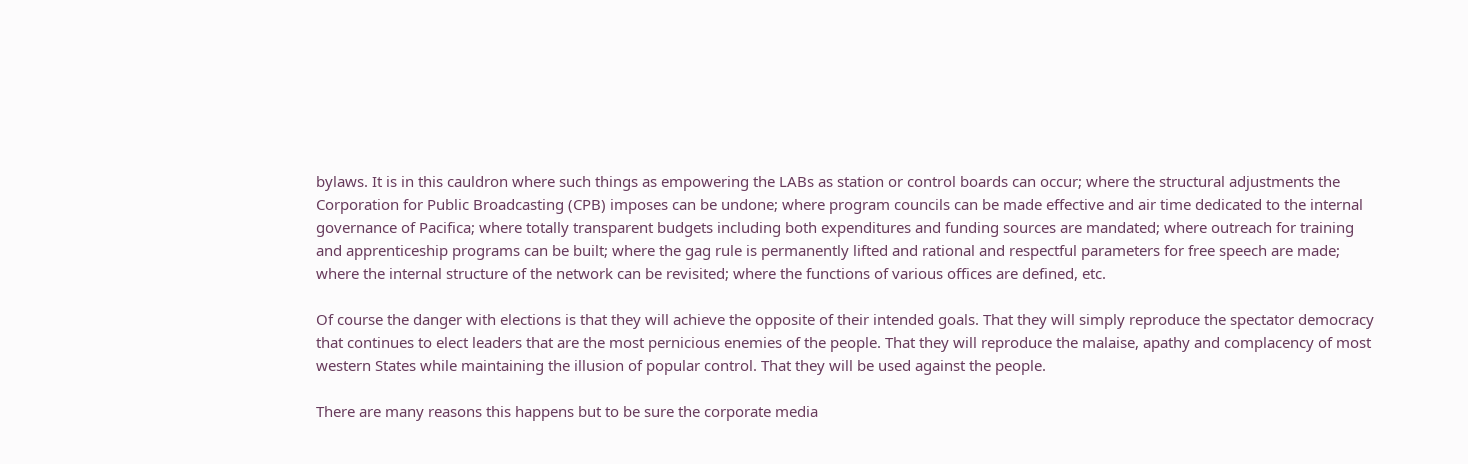bylaws. It is in this cauldron where such things as empowering the LABs as station or control boards can occur; where the structural adjustments the Corporation for Public Broadcasting (CPB) imposes can be undone; where program councils can be made effective and air time dedicated to the internal governance of Pacifica; where totally transparent budgets including both expenditures and funding sources are mandated; where outreach for training and apprenticeship programs can be built; where the gag rule is permanently lifted and rational and respectful parameters for free speech are made; where the internal structure of the network can be revisited; where the functions of various offices are defined, etc.

Of course the danger with elections is that they will achieve the opposite of their intended goals. That they will simply reproduce the spectator democracy that continues to elect leaders that are the most pernicious enemies of the people. That they will reproduce the malaise, apathy and complacency of most western States while maintaining the illusion of popular control. That they will be used against the people.

There are many reasons this happens but to be sure the corporate media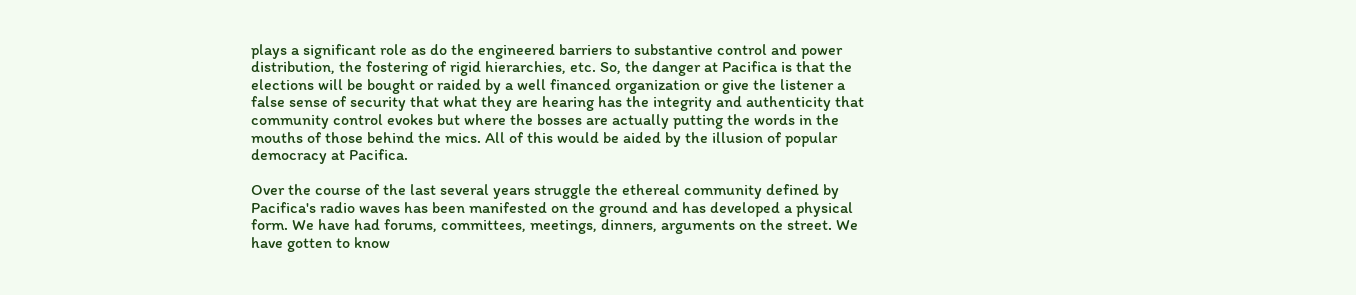plays a significant role as do the engineered barriers to substantive control and power distribution, the fostering of rigid hierarchies, etc. So, the danger at Pacifica is that the elections will be bought or raided by a well financed organization or give the listener a false sense of security that what they are hearing has the integrity and authenticity that community control evokes but where the bosses are actually putting the words in the mouths of those behind the mics. All of this would be aided by the illusion of popular democracy at Pacifica.

Over the course of the last several years struggle the ethereal community defined by Pacifica's radio waves has been manifested on the ground and has developed a physical form. We have had forums, committees, meetings, dinners, arguments on the street. We have gotten to know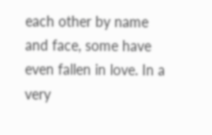each other by name and face, some have even fallen in love. In a very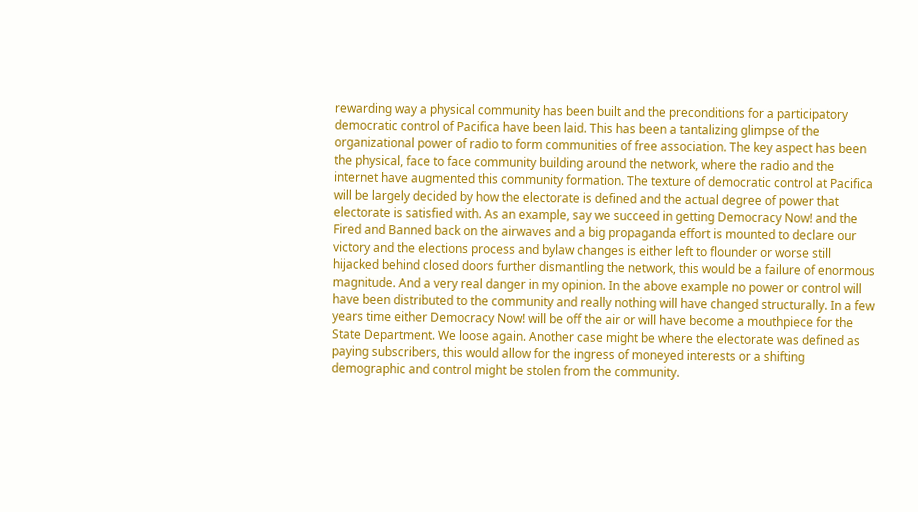rewarding way a physical community has been built and the preconditions for a participatory democratic control of Pacifica have been laid. This has been a tantalizing glimpse of the organizational power of radio to form communities of free association. The key aspect has been the physical, face to face community building around the network, where the radio and the internet have augmented this community formation. The texture of democratic control at Pacifica will be largely decided by how the electorate is defined and the actual degree of power that electorate is satisfied with. As an example, say we succeed in getting Democracy Now! and the Fired and Banned back on the airwaves and a big propaganda effort is mounted to declare our victory and the elections process and bylaw changes is either left to flounder or worse still hijacked behind closed doors further dismantling the network, this would be a failure of enormous magnitude. And a very real danger in my opinion. In the above example no power or control will have been distributed to the community and really nothing will have changed structurally. In a few years time either Democracy Now! will be off the air or will have become a mouthpiece for the State Department. We loose again. Another case might be where the electorate was defined as paying subscribers, this would allow for the ingress of moneyed interests or a shifting demographic and control might be stolen from the community.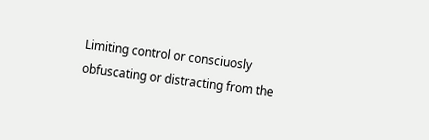Limiting control or consciuosly obfuscating or distracting from the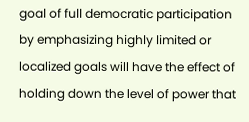goal of full democratic participation by emphasizing highly limited or localized goals will have the effect of holding down the level of power that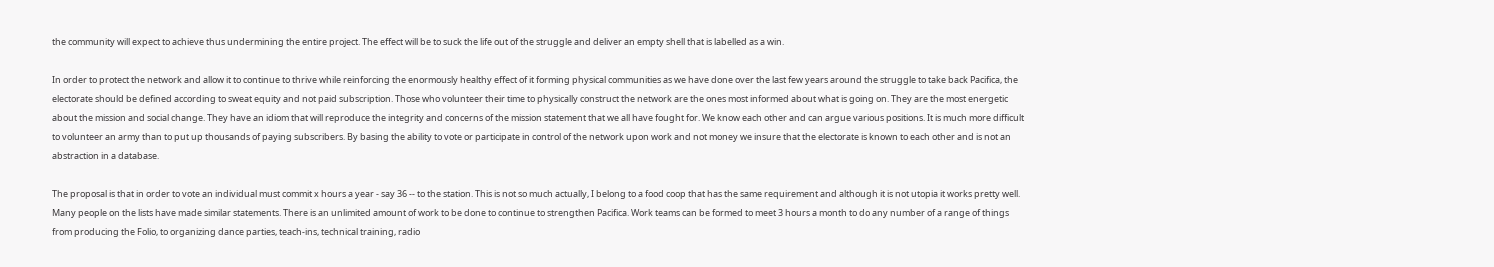the community will expect to achieve thus undermining the entire project. The effect will be to suck the life out of the struggle and deliver an empty shell that is labelled as a win.

In order to protect the network and allow it to continue to thrive while reinforcing the enormously healthy effect of it forming physical communities as we have done over the last few years around the struggle to take back Pacifica, the electorate should be defined according to sweat equity and not paid subscription. Those who volunteer their time to physically construct the network are the ones most informed about what is going on. They are the most energetic about the mission and social change. They have an idiom that will reproduce the integrity and concerns of the mission statement that we all have fought for. We know each other and can argue various positions. It is much more difficult to volunteer an army than to put up thousands of paying subscribers. By basing the ability to vote or participate in control of the network upon work and not money we insure that the electorate is known to each other and is not an abstraction in a database.

The proposal is that in order to vote an individual must commit x hours a year - say 36 -- to the station. This is not so much actually, I belong to a food coop that has the same requirement and although it is not utopia it works pretty well. Many people on the lists have made similar statements. There is an unlimited amount of work to be done to continue to strengthen Pacifica. Work teams can be formed to meet 3 hours a month to do any number of a range of things from producing the Folio, to organizing dance parties, teach-ins, technical training, radio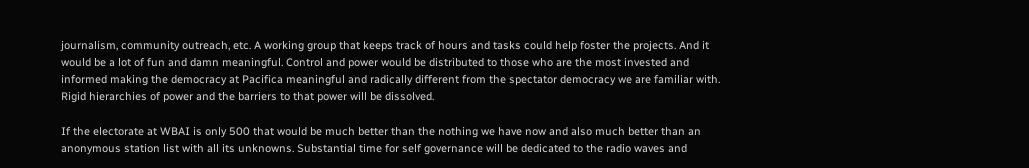journalism, community outreach, etc. A working group that keeps track of hours and tasks could help foster the projects. And it would be a lot of fun and damn meaningful. Control and power would be distributed to those who are the most invested and informed making the democracy at Pacifica meaningful and radically different from the spectator democracy we are familiar with. Rigid hierarchies of power and the barriers to that power will be dissolved.

If the electorate at WBAI is only 500 that would be much better than the nothing we have now and also much better than an anonymous station list with all its unknowns. Substantial time for self governance will be dedicated to the radio waves and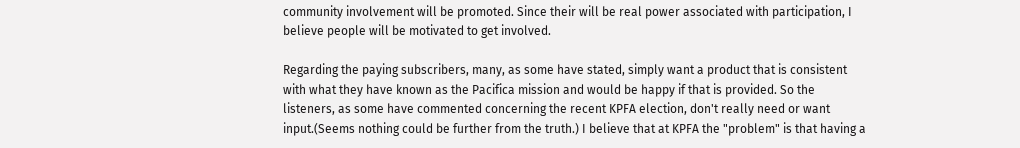community involvement will be promoted. Since their will be real power associated with participation, I believe people will be motivated to get involved.

Regarding the paying subscribers, many, as some have stated, simply want a product that is consistent with what they have known as the Pacifica mission and would be happy if that is provided. So the listeners, as some have commented concerning the recent KPFA election, don't really need or want input.(Seems nothing could be further from the truth.) I believe that at KPFA the "problem" is that having a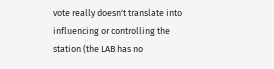vote really doesn't translate into influencing or controlling the station (the LAB has no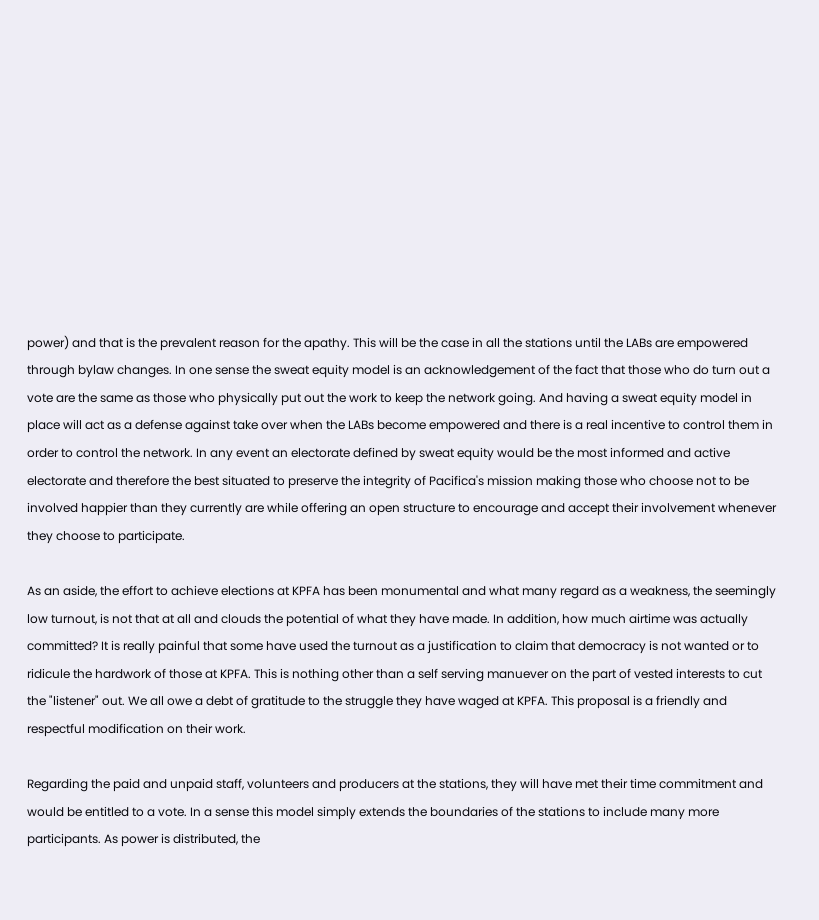power) and that is the prevalent reason for the apathy. This will be the case in all the stations until the LABs are empowered through bylaw changes. In one sense the sweat equity model is an acknowledgement of the fact that those who do turn out a vote are the same as those who physically put out the work to keep the network going. And having a sweat equity model in place will act as a defense against take over when the LABs become empowered and there is a real incentive to control them in order to control the network. In any event an electorate defined by sweat equity would be the most informed and active electorate and therefore the best situated to preserve the integrity of Pacifica's mission making those who choose not to be involved happier than they currently are while offering an open structure to encourage and accept their involvement whenever they choose to participate.

As an aside, the effort to achieve elections at KPFA has been monumental and what many regard as a weakness, the seemingly low turnout, is not that at all and clouds the potential of what they have made. In addition, how much airtime was actually committed? It is really painful that some have used the turnout as a justification to claim that democracy is not wanted or to ridicule the hardwork of those at KPFA. This is nothing other than a self serving manuever on the part of vested interests to cut the "listener" out. We all owe a debt of gratitude to the struggle they have waged at KPFA. This proposal is a friendly and respectful modification on their work.

Regarding the paid and unpaid staff, volunteers and producers at the stations, they will have met their time commitment and would be entitled to a vote. In a sense this model simply extends the boundaries of the stations to include many more participants. As power is distributed, the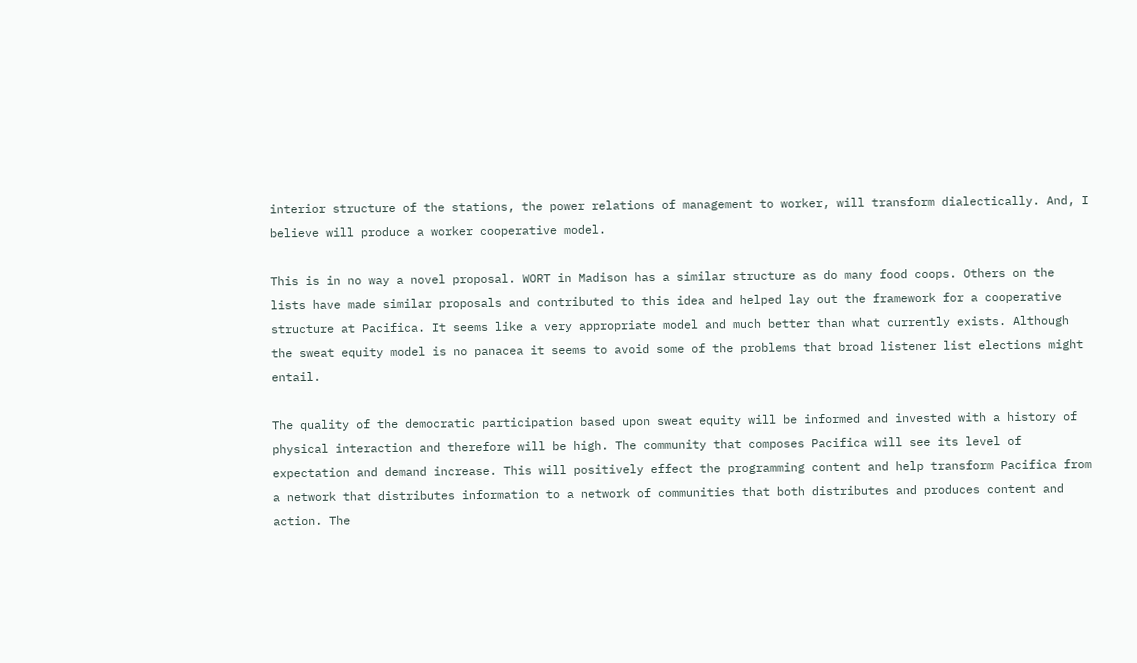interior structure of the stations, the power relations of management to worker, will transform dialectically. And, I believe will produce a worker cooperative model.

This is in no way a novel proposal. WORT in Madison has a similar structure as do many food coops. Others on the lists have made similar proposals and contributed to this idea and helped lay out the framework for a cooperative structure at Pacifica. It seems like a very appropriate model and much better than what currently exists. Although the sweat equity model is no panacea it seems to avoid some of the problems that broad listener list elections might entail.

The quality of the democratic participation based upon sweat equity will be informed and invested with a history of physical interaction and therefore will be high. The community that composes Pacifica will see its level of expectation and demand increase. This will positively effect the programming content and help transform Pacifica from a network that distributes information to a network of communities that both distributes and produces content and action. The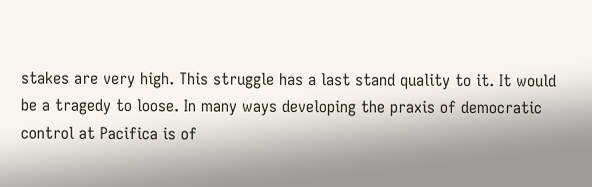stakes are very high. This struggle has a last stand quality to it. It would be a tragedy to loose. In many ways developing the praxis of democratic control at Pacifica is of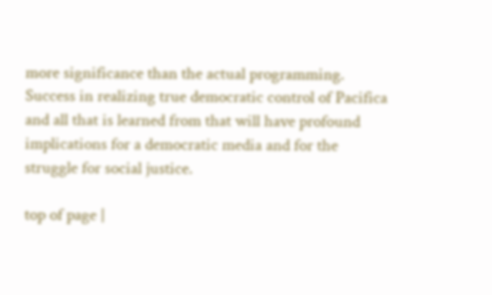more significance than the actual programming. Success in realizing true democratic control of Pacifica and all that is learned from that will have profound implications for a democratic media and for the struggle for social justice.

top of page |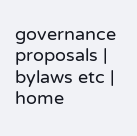governance proposals | bylaws etc | home